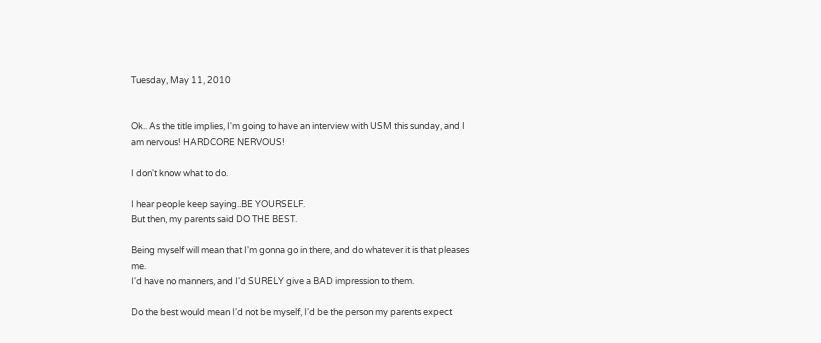Tuesday, May 11, 2010


Ok.. As the title implies, I'm going to have an interview with USM this sunday, and I am nervous! HARDCORE NERVOUS!

I don't know what to do.

I hear people keep saying..BE YOURSELF.
But then, my parents said DO THE BEST.

Being myself will mean that I'm gonna go in there, and do whatever it is that pleases me.
I'd have no manners, and I'd SURELY give a BAD impression to them.

Do the best would mean I'd not be myself, I'd be the person my parents expect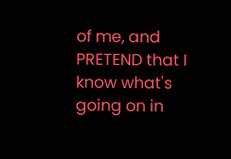of me, and PRETEND that I know what's going on in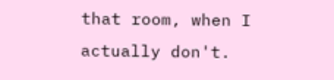that room, when I actually don't.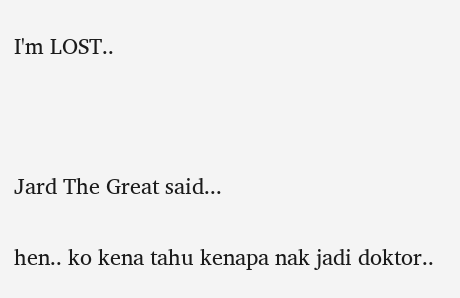I'm LOST..



Jard The Great said...

hen.. ko kena tahu kenapa nak jadi doktor..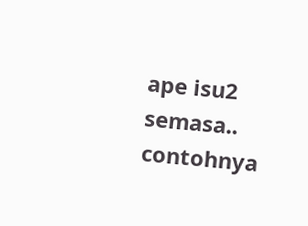ape isu2 semasa.. contohnya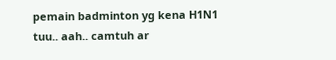pemain badminton yg kena H1N1 tuu.. aah.. camtuh ar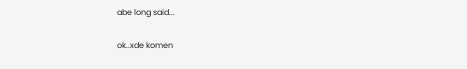abe long said...

ok..xde komen